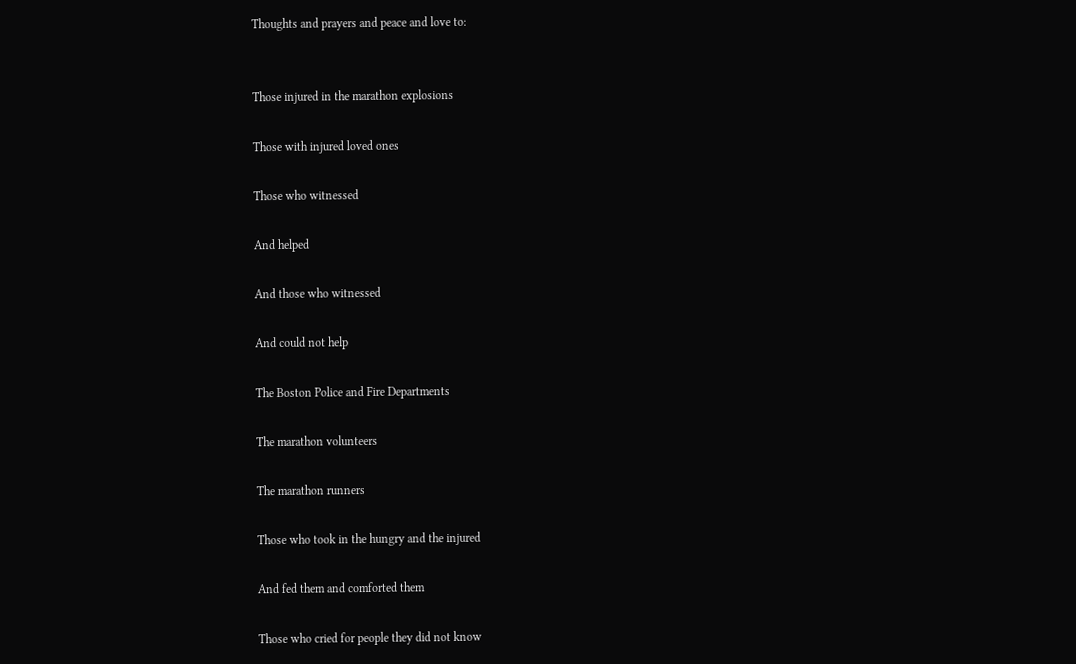Thoughts and prayers and peace and love to:


Those injured in the marathon explosions

Those with injured loved ones

Those who witnessed

And helped

And those who witnessed

And could not help

The Boston Police and Fire Departments

The marathon volunteers

The marathon runners

Those who took in the hungry and the injured

And fed them and comforted them

Those who cried for people they did not know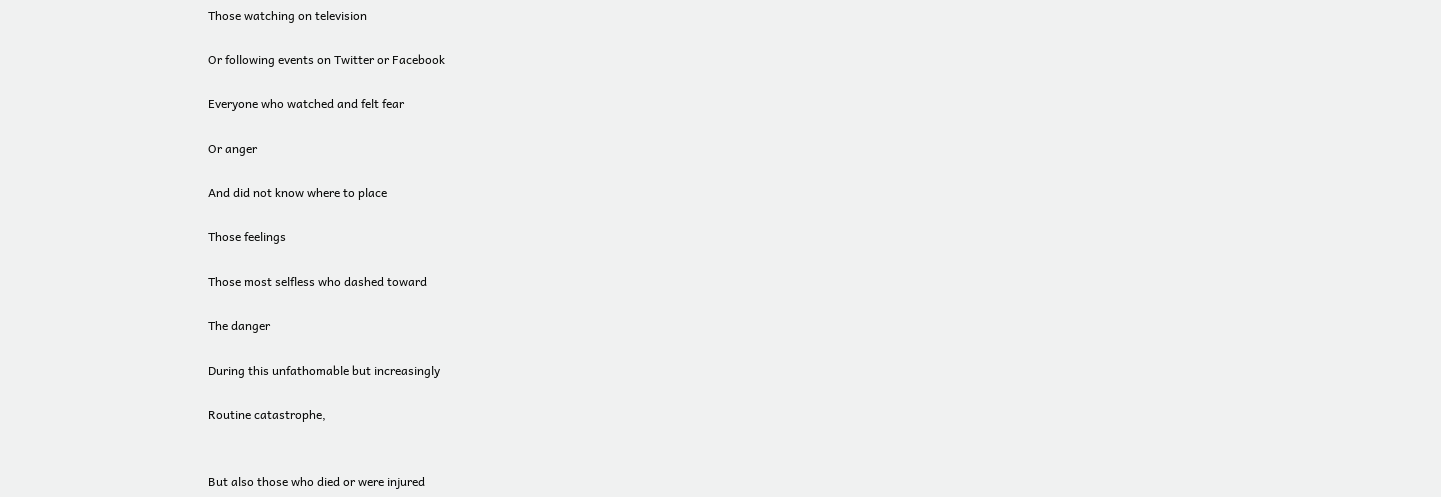Those watching on television

Or following events on Twitter or Facebook

Everyone who watched and felt fear

Or anger

And did not know where to place

Those feelings

Those most selfless who dashed toward

The danger

During this unfathomable but increasingly

Routine catastrophe,


But also those who died or were injured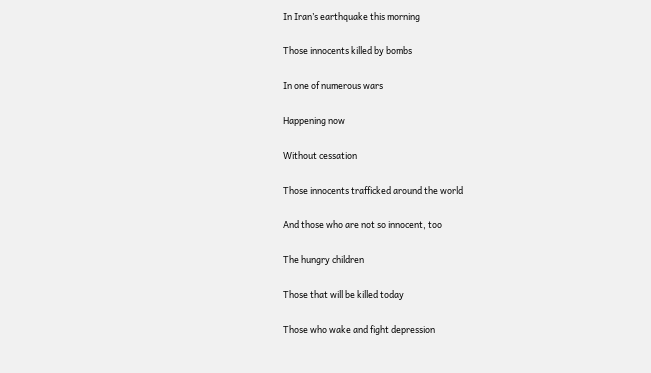In Iran’s earthquake this morning

Those innocents killed by bombs

In one of numerous wars

Happening now

Without cessation

Those innocents trafficked around the world

And those who are not so innocent, too

The hungry children

Those that will be killed today

Those who wake and fight depression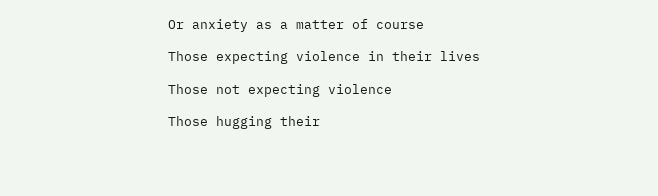Or anxiety as a matter of course

Those expecting violence in their lives

Those not expecting violence

Those hugging their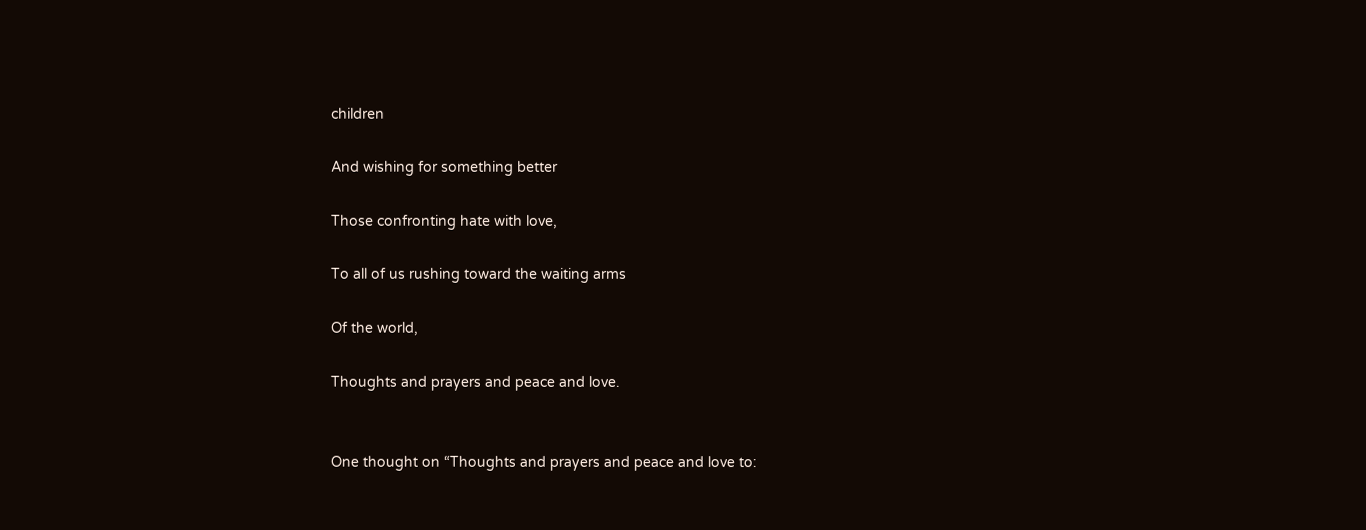children

And wishing for something better

Those confronting hate with love,

To all of us rushing toward the waiting arms

Of the world,

Thoughts and prayers and peace and love.


One thought on “Thoughts and prayers and peace and love to: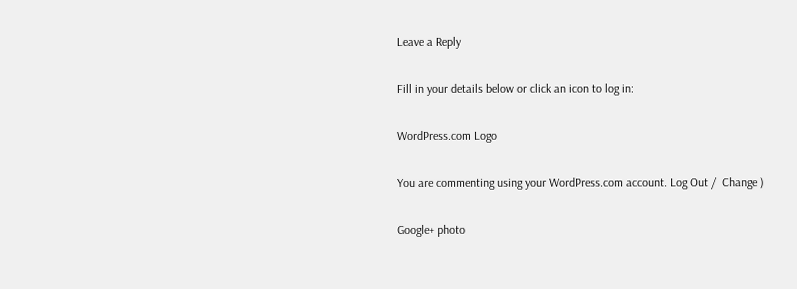Leave a Reply

Fill in your details below or click an icon to log in:

WordPress.com Logo

You are commenting using your WordPress.com account. Log Out /  Change )

Google+ photo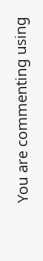You are commenting using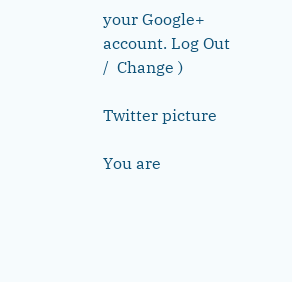your Google+ account. Log Out /  Change )

Twitter picture

You are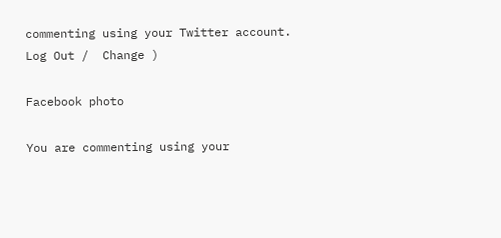commenting using your Twitter account. Log Out /  Change )

Facebook photo

You are commenting using your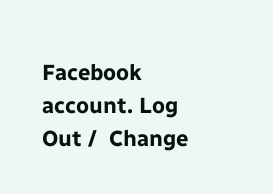Facebook account. Log Out /  Change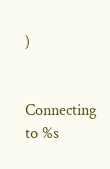)


Connecting to %s